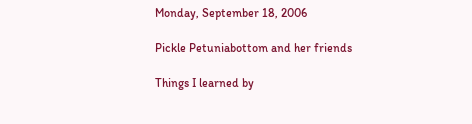Monday, September 18, 2006

Pickle Petuniabottom and her friends

Things I learned by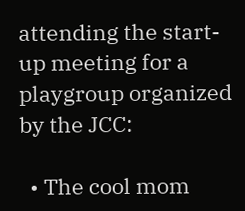attending the start-up meeting for a playgroup organized by the JCC:

  • The cool mom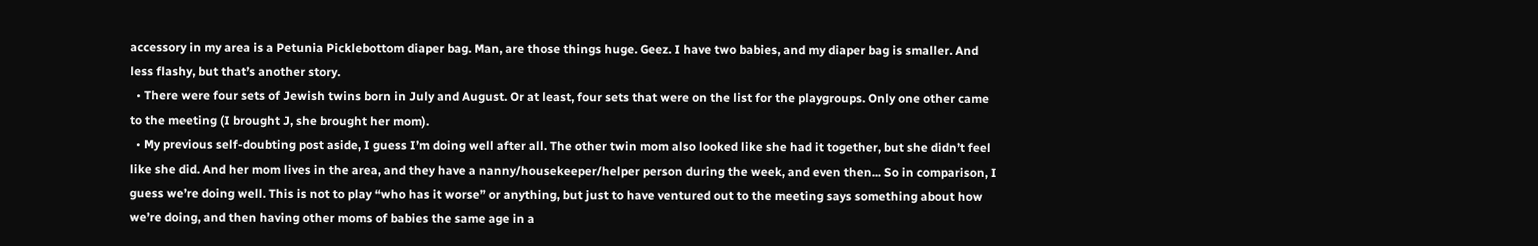accessory in my area is a Petunia Picklebottom diaper bag. Man, are those things huge. Geez. I have two babies, and my diaper bag is smaller. And less flashy, but that’s another story.
  • There were four sets of Jewish twins born in July and August. Or at least, four sets that were on the list for the playgroups. Only one other came to the meeting (I brought J, she brought her mom).
  • My previous self-doubting post aside, I guess I’m doing well after all. The other twin mom also looked like she had it together, but she didn’t feel like she did. And her mom lives in the area, and they have a nanny/housekeeper/helper person during the week, and even then... So in comparison, I guess we’re doing well. This is not to play “who has it worse” or anything, but just to have ventured out to the meeting says something about how we’re doing, and then having other moms of babies the same age in a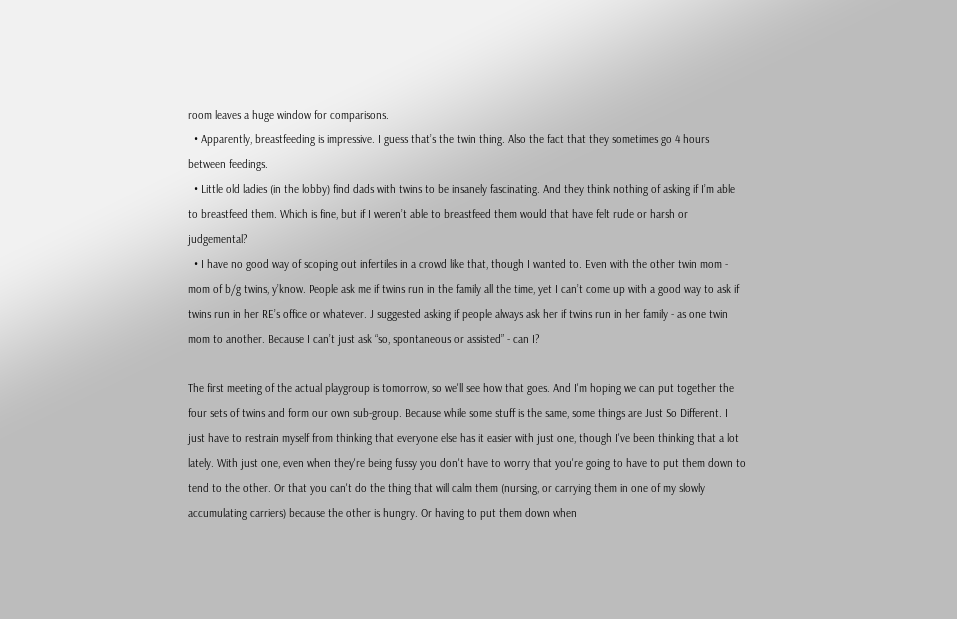room leaves a huge window for comparisons.
  • Apparently, breastfeeding is impressive. I guess that’s the twin thing. Also the fact that they sometimes go 4 hours between feedings.
  • Little old ladies (in the lobby) find dads with twins to be insanely fascinating. And they think nothing of asking if I’m able to breastfeed them. Which is fine, but if I weren’t able to breastfeed them would that have felt rude or harsh or judgemental?
  • I have no good way of scoping out infertiles in a crowd like that, though I wanted to. Even with the other twin mom - mom of b/g twins, y’know. People ask me if twins run in the family all the time, yet I can’t come up with a good way to ask if twins run in her RE’s office or whatever. J suggested asking if people always ask her if twins run in her family - as one twin mom to another. Because I can’t just ask “so, spontaneous or assisted” - can I?

The first meeting of the actual playgroup is tomorrow, so we'll see how that goes. And I'm hoping we can put together the four sets of twins and form our own sub-group. Because while some stuff is the same, some things are Just So Different. I just have to restrain myself from thinking that everyone else has it easier with just one, though I've been thinking that a lot lately. With just one, even when they're being fussy you don't have to worry that you're going to have to put them down to tend to the other. Or that you can't do the thing that will calm them (nursing, or carrying them in one of my slowly accumulating carriers) because the other is hungry. Or having to put them down when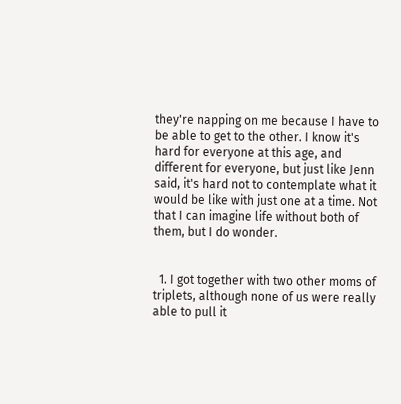they're napping on me because I have to be able to get to the other. I know it's hard for everyone at this age, and different for everyone, but just like Jenn said, it's hard not to contemplate what it would be like with just one at a time. Not that I can imagine life without both of them, but I do wonder.


  1. I got together with two other moms of triplets, although none of us were really able to pull it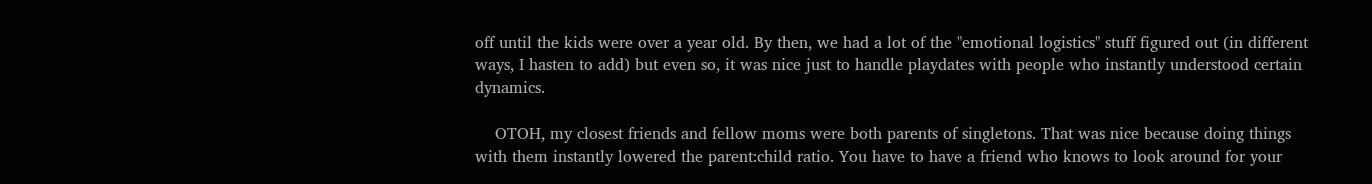off until the kids were over a year old. By then, we had a lot of the "emotional logistics" stuff figured out (in different ways, I hasten to add) but even so, it was nice just to handle playdates with people who instantly understood certain dynamics.

    OTOH, my closest friends and fellow moms were both parents of singletons. That was nice because doing things with them instantly lowered the parent:child ratio. You have to have a friend who knows to look around for your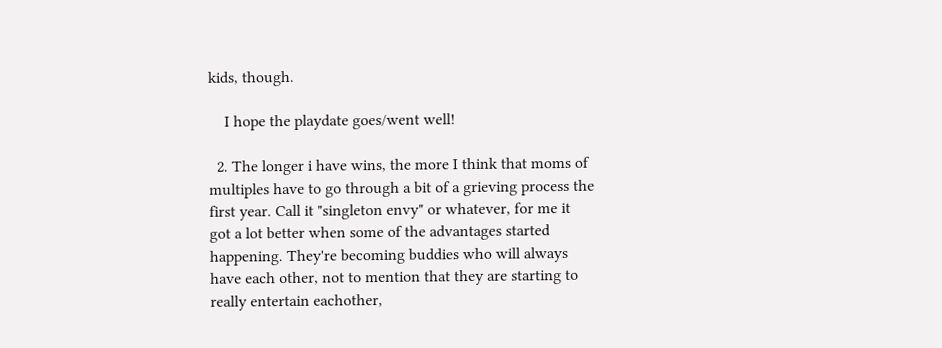kids, though.

    I hope the playdate goes/went well!

  2. The longer i have wins, the more I think that moms of multiples have to go through a bit of a grieving process the first year. Call it "singleton envy" or whatever, for me it got a lot better when some of the advantages started happening. They're becoming buddies who will always have each other, not to mention that they are starting to really entertain eachother,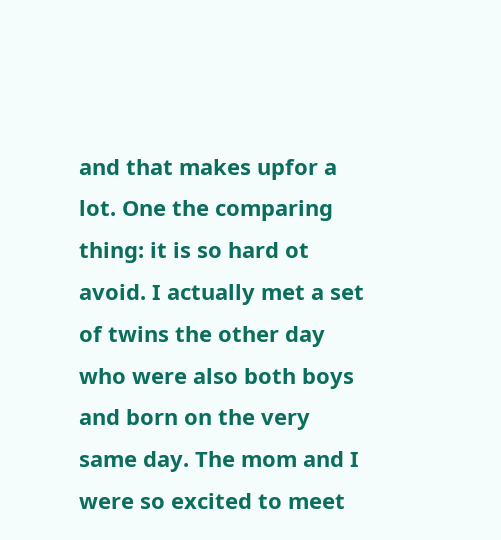and that makes upfor a lot. One the comparing thing: it is so hard ot avoid. I actually met a set of twins the other day who were also both boys and born on the very same day. The mom and I were so excited to meet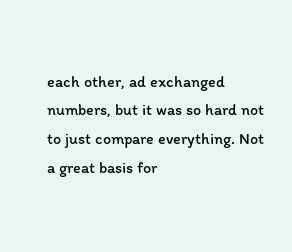each other, ad exchanged numbers, but it was so hard not to just compare everything. Not a great basis for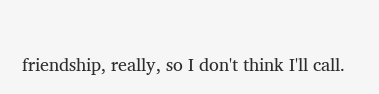friendship, really, so I don't think I'll call.